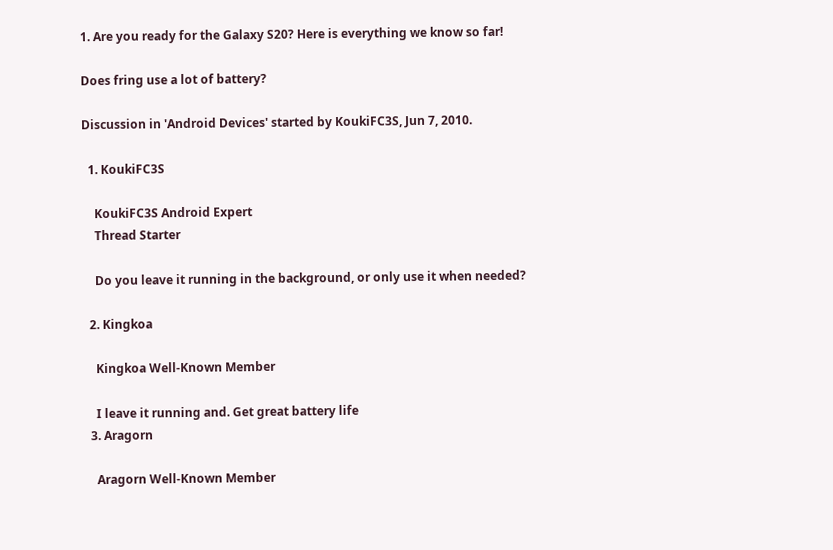1. Are you ready for the Galaxy S20? Here is everything we know so far!

Does fring use a lot of battery?

Discussion in 'Android Devices' started by KoukiFC3S, Jun 7, 2010.

  1. KoukiFC3S

    KoukiFC3S Android Expert
    Thread Starter

    Do you leave it running in the background, or only use it when needed?

  2. Kingkoa

    Kingkoa Well-Known Member

    I leave it running and. Get great battery life
  3. Aragorn

    Aragorn Well-Known Member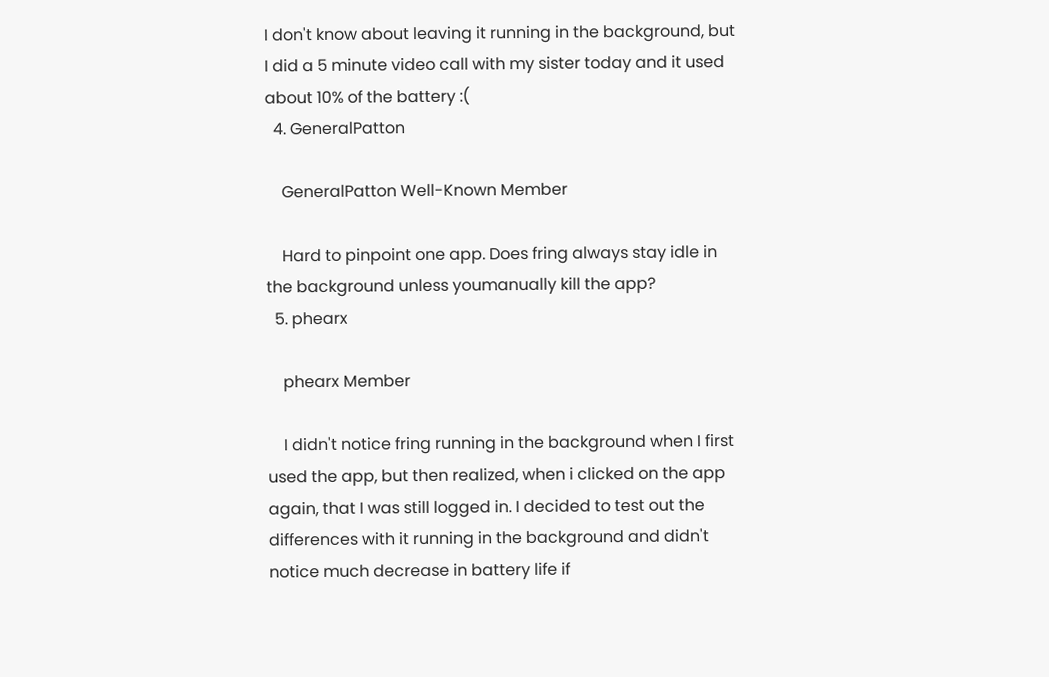I don't know about leaving it running in the background, but I did a 5 minute video call with my sister today and it used about 10% of the battery :(
  4. GeneralPatton

    GeneralPatton Well-Known Member

    Hard to pinpoint one app. Does fring always stay idle in the background unless youmanually kill the app?
  5. phearx

    phearx Member

    I didn't notice fring running in the background when I first used the app, but then realized, when i clicked on the app again, that I was still logged in. I decided to test out the differences with it running in the background and didn't notice much decrease in battery life if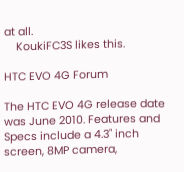at all.
    KoukiFC3S likes this.

HTC EVO 4G Forum

The HTC EVO 4G release date was June 2010. Features and Specs include a 4.3" inch screen, 8MP camera,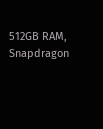512GB RAM, Snapdragon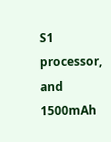S1 processor, and 1500mAh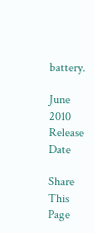battery.

June 2010
Release Date

Share This Page